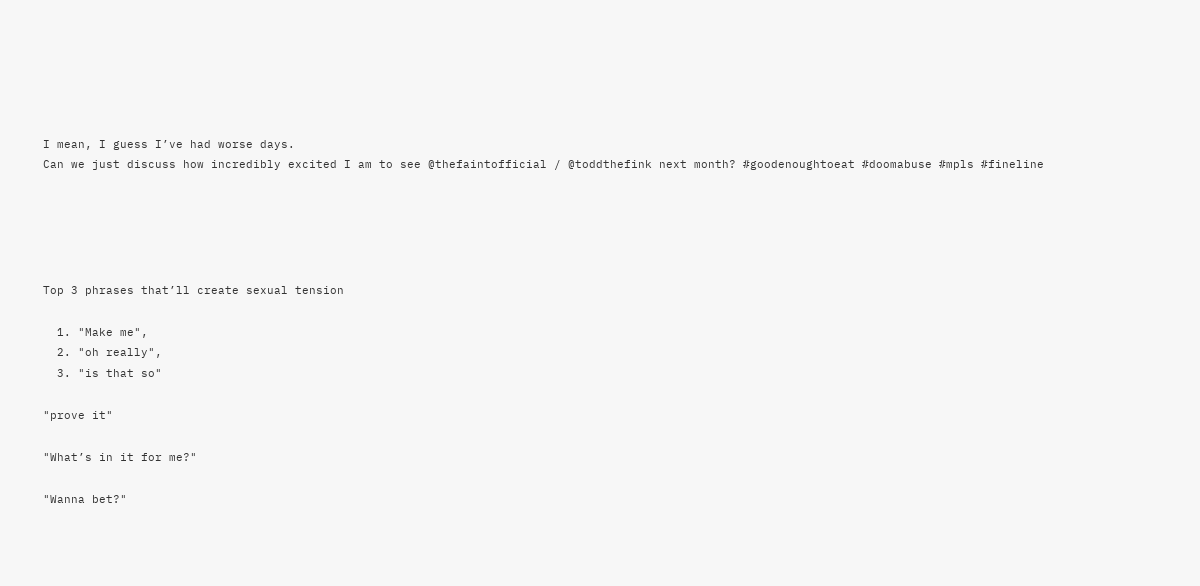I mean, I guess I’ve had worse days.
Can we just discuss how incredibly excited I am to see @thefaintofficial / @toddthefink next month? #goodenoughtoeat #doomabuse #mpls #fineline





Top 3 phrases that’ll create sexual tension

  1. "Make me",
  2. "oh really",
  3. "is that so"

"prove it"

"What’s in it for me?"

"Wanna bet?"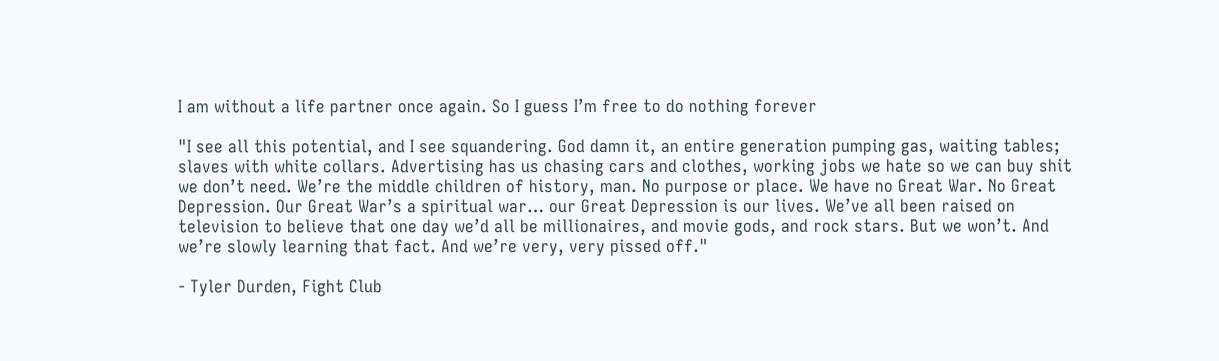I am without a life partner once again. So I guess I’m free to do nothing forever

"I see all this potential, and I see squandering. God damn it, an entire generation pumping gas, waiting tables; slaves with white collars. Advertising has us chasing cars and clothes, working jobs we hate so we can buy shit we don’t need. We’re the middle children of history, man. No purpose or place. We have no Great War. No Great Depression. Our Great War’s a spiritual war… our Great Depression is our lives. We’ve all been raised on television to believe that one day we’d all be millionaires, and movie gods, and rock stars. But we won’t. And we’re slowly learning that fact. And we’re very, very pissed off."

- Tyler Durden, Fight Club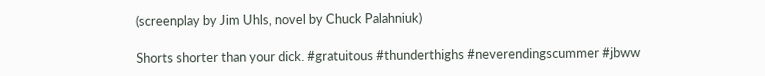(screenplay by Jim Uhls, novel by Chuck Palahniuk)

Shorts shorter than your dick. #gratuitous #thunderthighs #neverendingscummer #jbww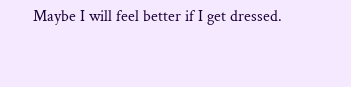Maybe I will feel better if I get dressed.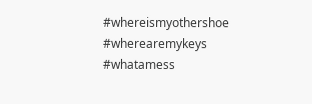#whereismyothershoe #wherearemykeys #whatamess